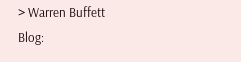> Warren Buffett Blog: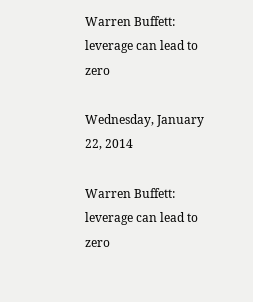Warren Buffett: leverage can lead to zero

Wednesday, January 22, 2014

Warren Buffett: leverage can lead to zero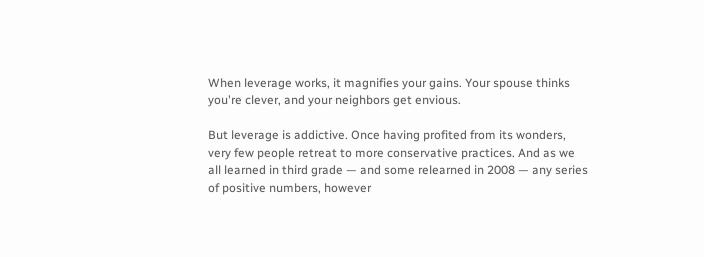When leverage works, it magnifies your gains. Your spouse thinks you're clever, and your neighbors get envious.

But leverage is addictive. Once having profited from its wonders, very few people retreat to more conservative practices. And as we all learned in third grade — and some relearned in 2008 — any series of positive numbers, however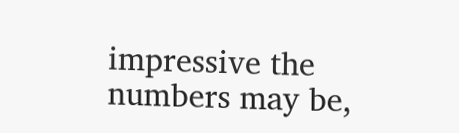impressive the numbers may be,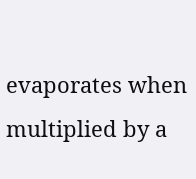evaporates when multiplied by a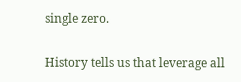single zero.

History tells us that leverage all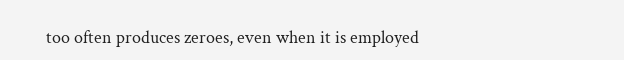too often produces zeroes, even when it is employed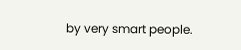by very smart people.